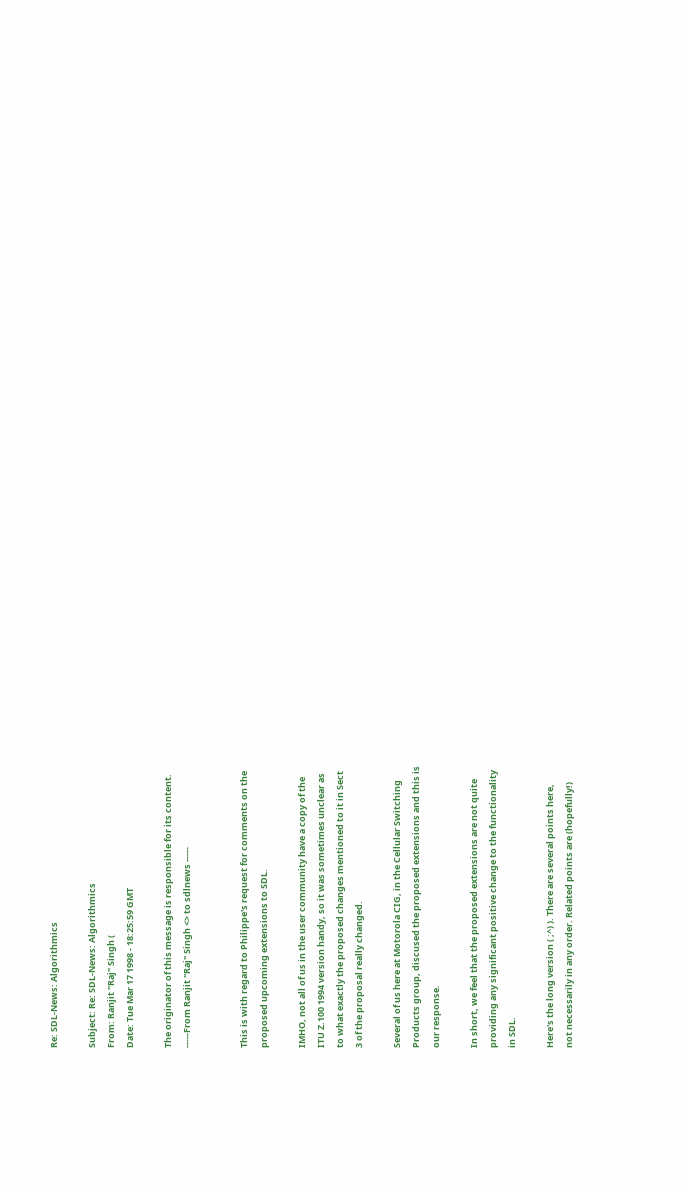Re: SDL-News: Algorithmics

Subject: Re: SDL-News: Algorithmics
From: Ranjit "Raj" Singh (
Date: Tue Mar 17 1998 - 18:25:59 GMT

The originator of this message is responsible for its content.
-----From Ranjit "Raj" Singh <> to sdlnews -----


This is with regard to Philippe's request for comments on the
proposed upcoming extensions to SDL.

IMHO, not all of us in the user community have a copy of the
ITU Z.100 1994 version handy, so it was sometimes unclear as
to what exactly the proposed changes mentioned to it in Sect
3 of the proposal really changed.

Several of us here at Motorola CIG, in the Cellular Switching
Products group, discused the proposed extensions and this is
our response.

In short, we feel that the proposed extensions are not quite
providing any significant positive change to the functionality
in SDL.

Here's the long version ( ;^) ). There are several points here,
not necessarily in any order. Related points are (hopefully!)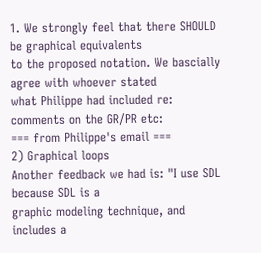1. We strongly feel that there SHOULD be graphical equivalents
to the proposed notation. We bascially agree with whoever stated
what Philippe had included re: comments on the GR/PR etc:
=== from Philippe's email ===
2) Graphical loops
Another feedback we had is: "I use SDL because SDL is a
graphic modeling technique, and includes a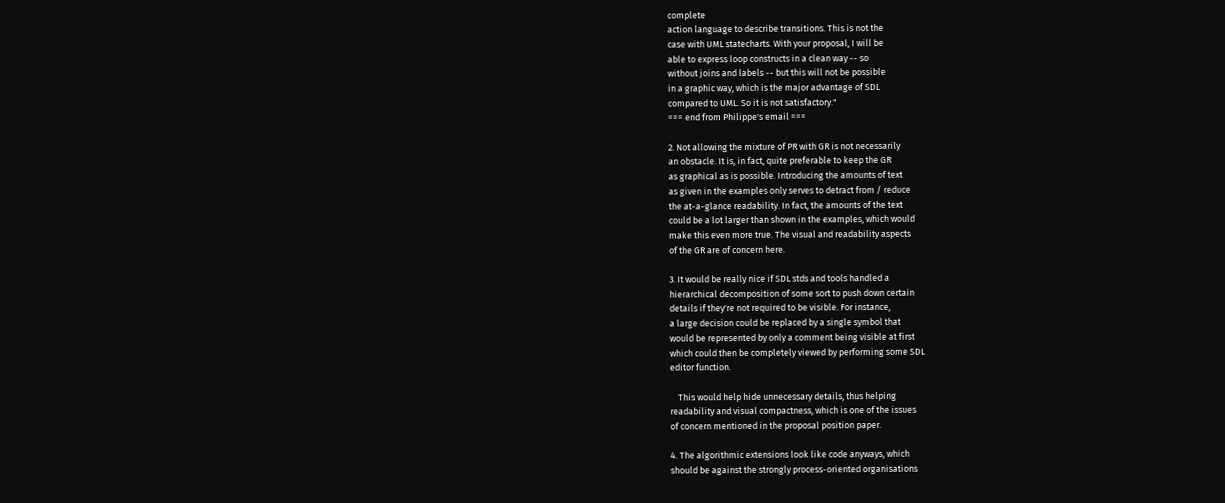complete
action language to describe transitions. This is not the
case with UML statecharts. With your proposal, I will be
able to express loop constructs in a clean way -- so
without joins and labels -- but this will not be possible
in a graphic way, which is the major advantage of SDL
compared to UML. So it is not satisfactory."
=== end from Philippe's email ===

2. Not allowing the mixture of PR with GR is not necessarily
an obstacle. It is, in fact, quite preferable to keep the GR
as graphical as is possible. Introducing the amounts of text
as given in the examples only serves to detract from / reduce
the at-a-glance readability. In fact, the amounts of the text
could be a lot larger than shown in the examples, which would
make this even more true. The visual and readability aspects
of the GR are of concern here.

3. It would be really nice if SDL stds and tools handled a
hierarchical decomposition of some sort to push down certain
details if they're not required to be visible. For instance,
a large decision could be replaced by a single symbol that
would be represented by only a comment being visible at first
which could then be completely viewed by performing some SDL
editor function.

    This would help hide unnecessary details, thus helping
readability and visual compactness, which is one of the issues
of concern mentioned in the proposal position paper.

4. The algorithmic extensions look like code anyways, which
should be against the strongly process-oriented organisations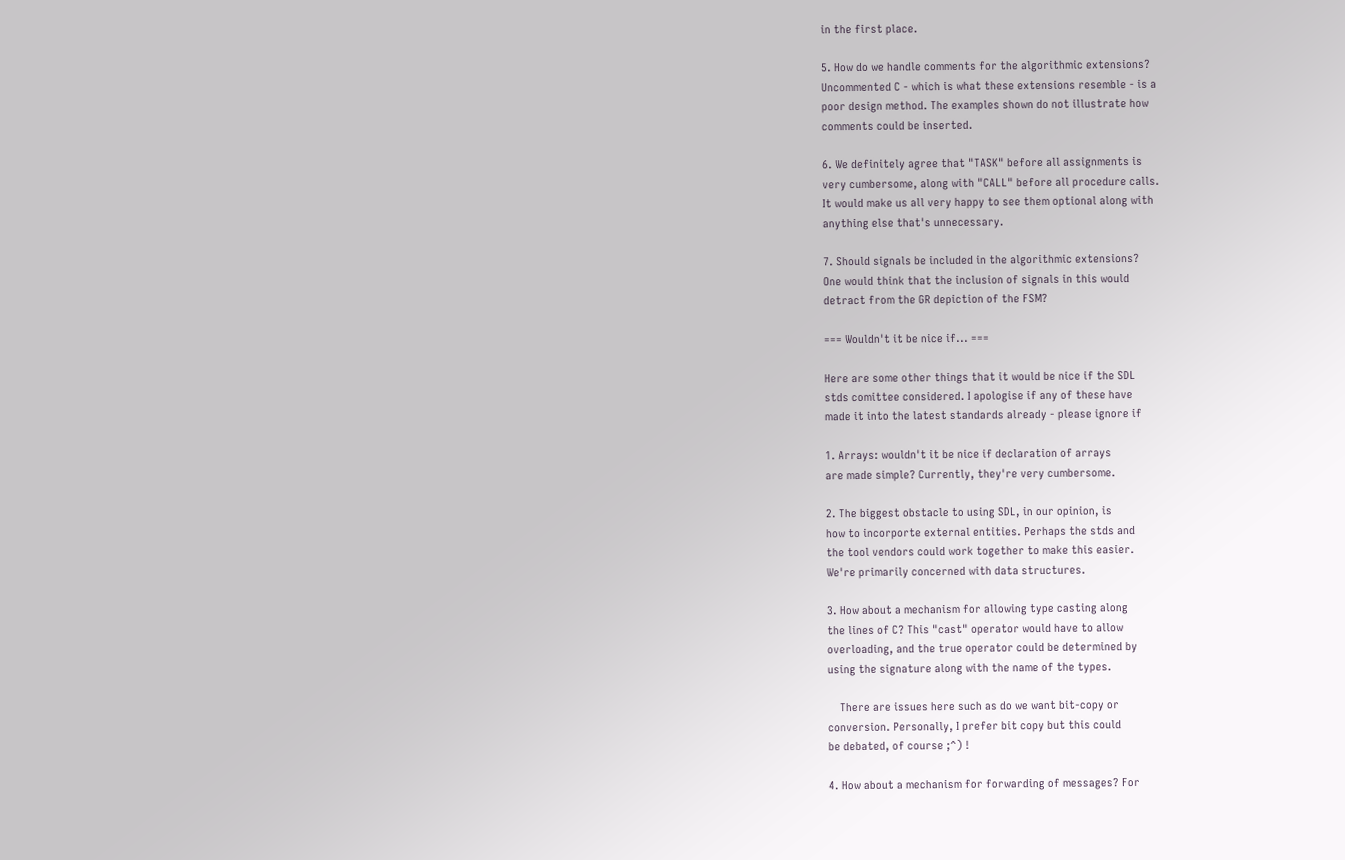in the first place.

5. How do we handle comments for the algorithmic extensions?
Uncommented C - which is what these extensions resemble - is a
poor design method. The examples shown do not illustrate how
comments could be inserted.

6. We definitely agree that "TASK" before all assignments is
very cumbersome, along with "CALL" before all procedure calls.
It would make us all very happy to see them optional along with
anything else that's unnecessary.

7. Should signals be included in the algorithmic extensions?
One would think that the inclusion of signals in this would
detract from the GR depiction of the FSM?

=== Wouldn't it be nice if... ===

Here are some other things that it would be nice if the SDL
stds comittee considered. I apologise if any of these have
made it into the latest standards already - please ignore if

1. Arrays: wouldn't it be nice if declaration of arrays
are made simple? Currently, they're very cumbersome.

2. The biggest obstacle to using SDL, in our opinion, is
how to incorporte external entities. Perhaps the stds and
the tool vendors could work together to make this easier.
We're primarily concerned with data structures.

3. How about a mechanism for allowing type casting along
the lines of C? This "cast" operator would have to allow
overloading, and the true operator could be determined by
using the signature along with the name of the types.

    There are issues here such as do we want bit-copy or
conversion. Personally, I prefer bit copy but this could
be debated, of course ;^) !

4. How about a mechanism for forwarding of messages? For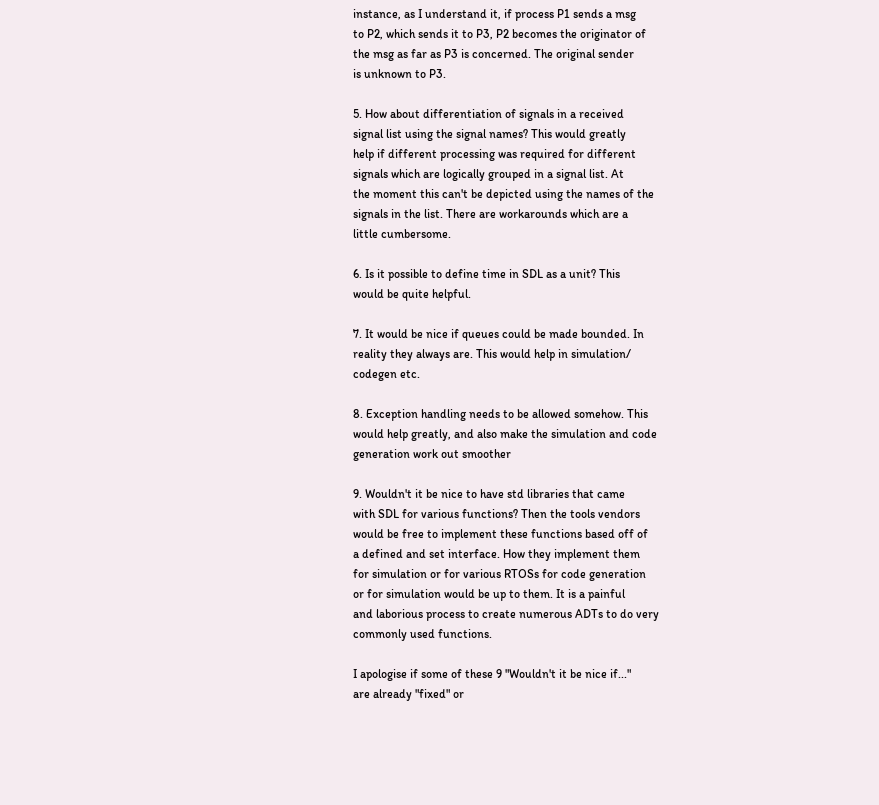instance, as I understand it, if process P1 sends a msg
to P2, which sends it to P3, P2 becomes the originator of
the msg as far as P3 is concerned. The original sender
is unknown to P3.

5. How about differentiation of signals in a received
signal list using the signal names? This would greatly
help if different processing was required for different
signals which are logically grouped in a signal list. At
the moment this can't be depicted using the names of the
signals in the list. There are workarounds which are a
little cumbersome.

6. Is it possible to define time in SDL as a unit? This
would be quite helpful.

7. It would be nice if queues could be made bounded. In
reality they always are. This would help in simulation/
codegen etc.

8. Exception handling needs to be allowed somehow. This
would help greatly, and also make the simulation and code
generation work out smoother

9. Wouldn't it be nice to have std libraries that came
with SDL for various functions? Then the tools vendors
would be free to implement these functions based off of
a defined and set interface. How they implement them
for simulation or for various RTOSs for code generation
or for simulation would be up to them. It is a painful
and laborious process to create numerous ADTs to do very
commonly used functions.

I apologise if some of these 9 "Wouldn't it be nice if..."
are already "fixed" or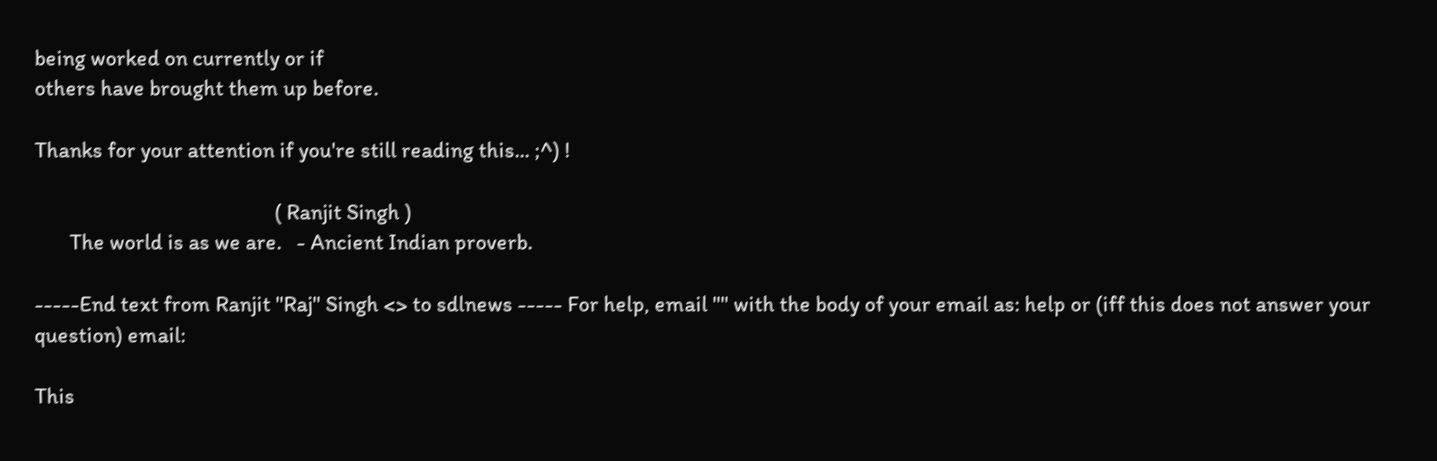being worked on currently or if
others have brought them up before.

Thanks for your attention if you're still reading this... ;^) !

                                                ( Ranjit Singh )
       The world is as we are.   - Ancient Indian proverb.

-----End text from Ranjit "Raj" Singh <> to sdlnews ----- For help, email "" with the body of your email as: help or (iff this does not answer your question) email:

This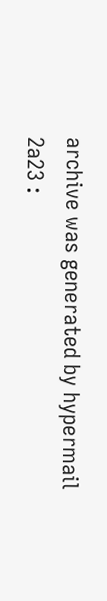archive was generated by hypermail 2a23 :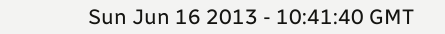Sun Jun 16 2013 - 10:41:40 GMT